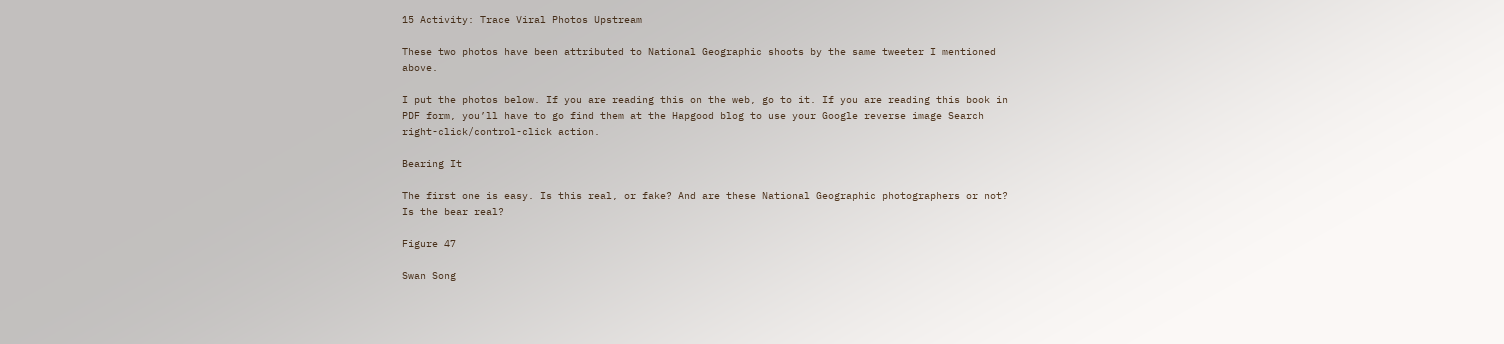15 Activity: Trace Viral Photos Upstream

These two photos have been attributed to National Geographic shoots by the same tweeter I mentioned above.

I put the photos below. If you are reading this on the web, go to it. If you are reading this book in PDF form, you’ll have to go find them at the Hapgood blog to use your Google reverse image Search right-click/control-click action.

Bearing It

The first one is easy. Is this real, or fake? And are these National Geographic photographers or not? Is the bear real?

Figure 47

Swan Song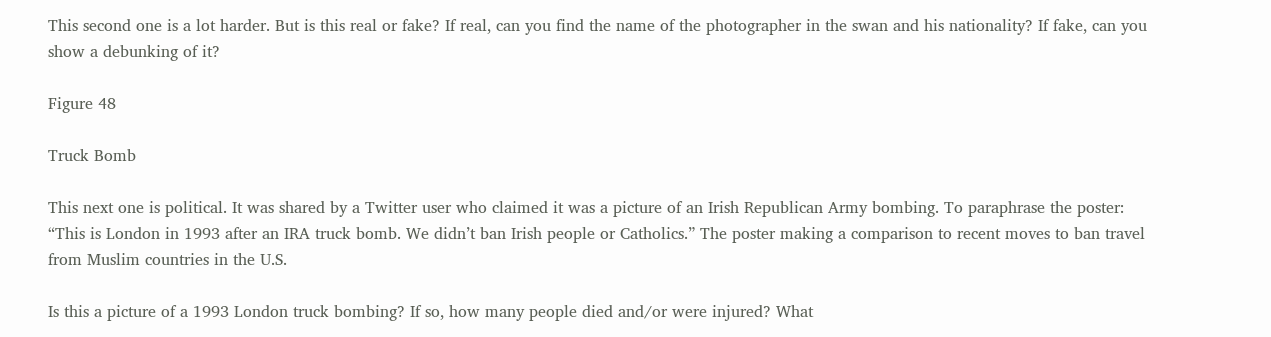This second one is a lot harder. But is this real or fake? If real, can you find the name of the photographer in the swan and his nationality? If fake, can you show a debunking of it?

Figure 48

Truck Bomb

This next one is political. It was shared by a Twitter user who claimed it was a picture of an Irish Republican Army bombing. To paraphrase the poster: “This is London in 1993 after an IRA truck bomb. We didn’t ban Irish people or Catholics.” The poster making a comparison to recent moves to ban travel from Muslim countries in the U.S.

Is this a picture of a 1993 London truck bombing? If so, how many people died and/or were injured? What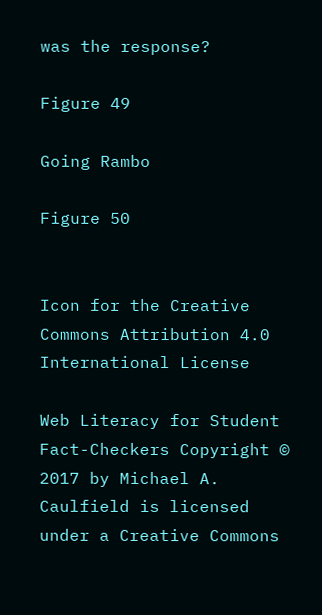was the response?

Figure 49

Going Rambo

Figure 50


Icon for the Creative Commons Attribution 4.0 International License

Web Literacy for Student Fact-Checkers Copyright © 2017 by Michael A. Caulfield is licensed under a Creative Commons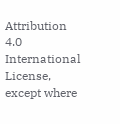Attribution 4.0 International License, except where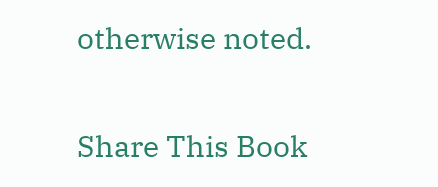otherwise noted.

Share This Book